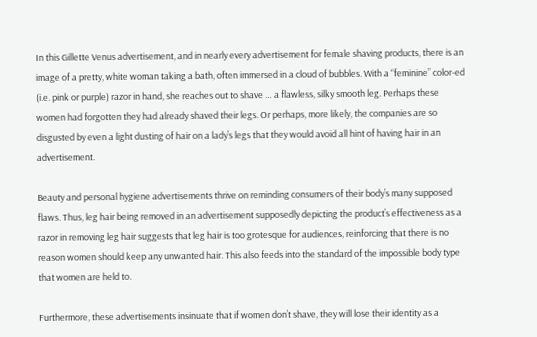In this Gillette Venus advertisement, and in nearly every advertisement for female shaving products, there is an image of a pretty, white woman taking a bath, often immersed in a cloud of bubbles. With a “feminine” color-ed (i.e. pink or purple) razor in hand, she reaches out to shave … a flawless, silky smooth leg. Perhaps these women had forgotten they had already shaved their legs. Or perhaps, more likely, the companies are so disgusted by even a light dusting of hair on a lady’s legs that they would avoid all hint of having hair in an advertisement.

Beauty and personal hygiene advertisements thrive on reminding consumers of their body’s many supposed flaws. Thus, leg hair being removed in an advertisement supposedly depicting the product’s effectiveness as a razor in removing leg hair suggests that leg hair is too grotesque for audiences, reinforcing that there is no reason women should keep any unwanted hair. This also feeds into the standard of the impossible body type that women are held to.

Furthermore, these advertisements insinuate that if women don’t shave, they will lose their identity as a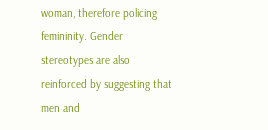woman, therefore policing femininity. Gender stereotypes are also reinforced by suggesting that men and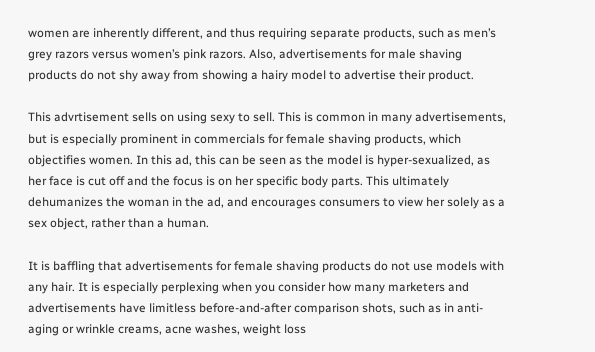women are inherently different, and thus requiring separate products, such as men’s grey razors versus women’s pink razors. Also, advertisements for male shaving products do not shy away from showing a hairy model to advertise their product.

This advrtisement sells on using sexy to sell. This is common in many advertisements, but is especially prominent in commercials for female shaving products, which objectifies women. In this ad, this can be seen as the model is hyper-sexualized, as her face is cut off and the focus is on her specific body parts. This ultimately dehumanizes the woman in the ad, and encourages consumers to view her solely as a sex object, rather than a human.

It is baffling that advertisements for female shaving products do not use models with any hair. It is especially perplexing when you consider how many marketers and advertisements have limitless before-and-after comparison shots, such as in anti-aging or wrinkle creams, acne washes, weight loss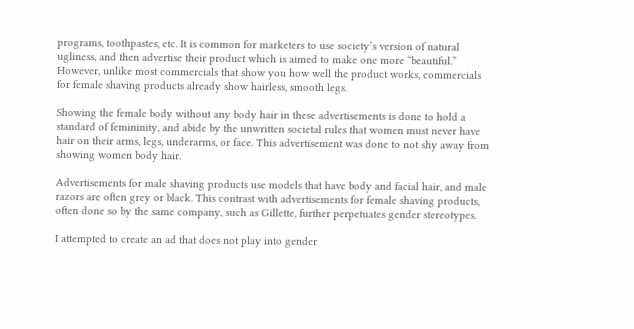programs, toothpastes, etc. It is common for marketers to use society’s version of natural ugliness, and then advertise their product which is aimed to make one more “beautiful.” However, unlike most commercials that show you how well the product works, commercials for female shaving products already show hairless, smooth legs.

Showing the female body without any body hair in these advertisements is done to hold a standard of femininity, and abide by the unwritten societal rules that women must never have hair on their arms, legs, underarms, or face. This advertisement was done to not shy away from showing women body hair.

Advertisements for male shaving products use models that have body and facial hair, and male razors are often grey or black. This contrast with advertisements for female shaving products, often done so by the same company, such as Gillette, further perpetuates gender stereotypes.

I attempted to create an ad that does not play into gender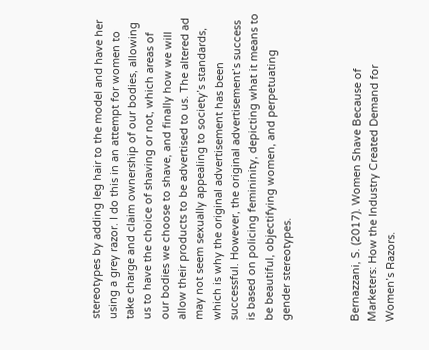stereotypes by adding leg hair to the model and have her using a grey razor. I do this in an attempt for women to take charge and claim ownership of our bodies, allowing us to have the choice of shaving or not, which areas of our bodies we choose to shave, and finally how we will allow their products to be advertised to us. The altered ad may not seem sexually appealing to society’s standards, which is why the original advertisement has been successful. However, the original advertisement’s success is based on policing femininity, depicting what it means to be beautiful, objectifying women, and perpetuating gender stereotypes.



Bernazzani, S. (2017). Women Shave Because of Marketers: How the Industry Created Demand for Women’s Razors.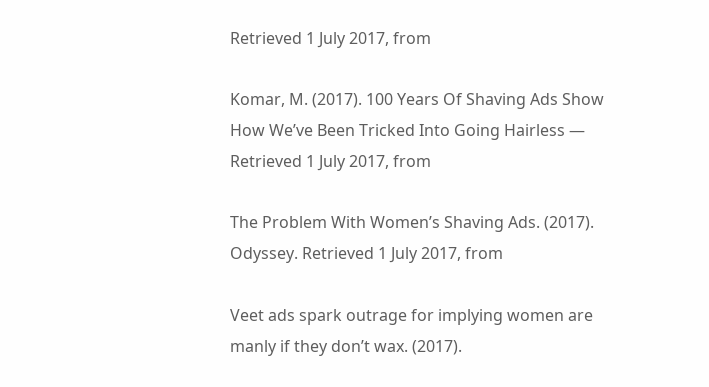Retrieved 1 July 2017, from

Komar, M. (2017). 100 Years Of Shaving Ads Show How We’ve Been Tricked Into Going Hairless — Retrieved 1 July 2017, from

The Problem With Women’s Shaving Ads. (2017). Odyssey. Retrieved 1 July 2017, from

Veet ads spark outrage for implying women are manly if they don’t wax. (2017).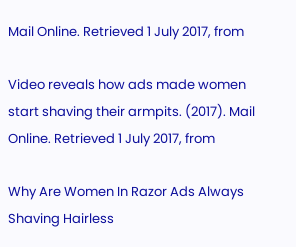Mail Online. Retrieved 1 July 2017, from

Video reveals how ads made women start shaving their armpits. (2017). Mail Online. Retrieved 1 July 2017, from

Why Are Women In Razor Ads Always Shaving Hairless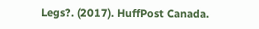Legs?. (2017). HuffPost Canada.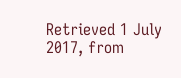Retrieved 1 July 2017, from